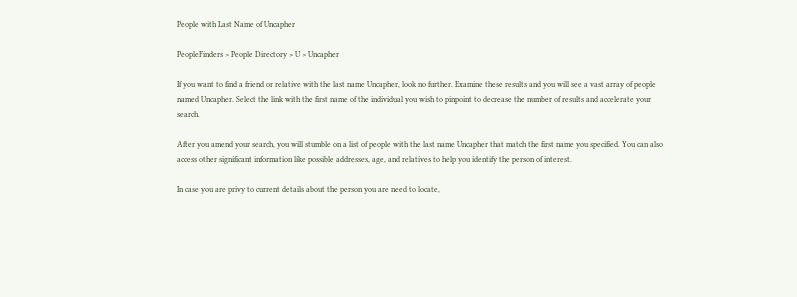People with Last Name of Uncapher

PeopleFinders > People Directory > U > Uncapher

If you want to find a friend or relative with the last name Uncapher, look no further. Examine these results and you will see a vast array of people named Uncapher. Select the link with the first name of the individual you wish to pinpoint to decrease the number of results and accelerate your search.

After you amend your search, you will stumble on a list of people with the last name Uncapher that match the first name you specified. You can also access other significant information like possible addresses, age, and relatives to help you identify the person of interest.

In case you are privy to current details about the person you are need to locate,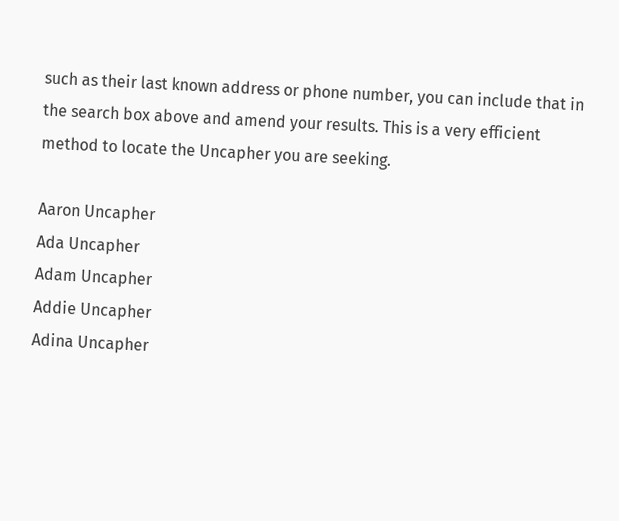such as their last known address or phone number, you can include that in the search box above and amend your results. This is a very efficient method to locate the Uncapher you are seeking.

Aaron Uncapher
Ada Uncapher
Adam Uncapher
Addie Uncapher
Adina Uncapher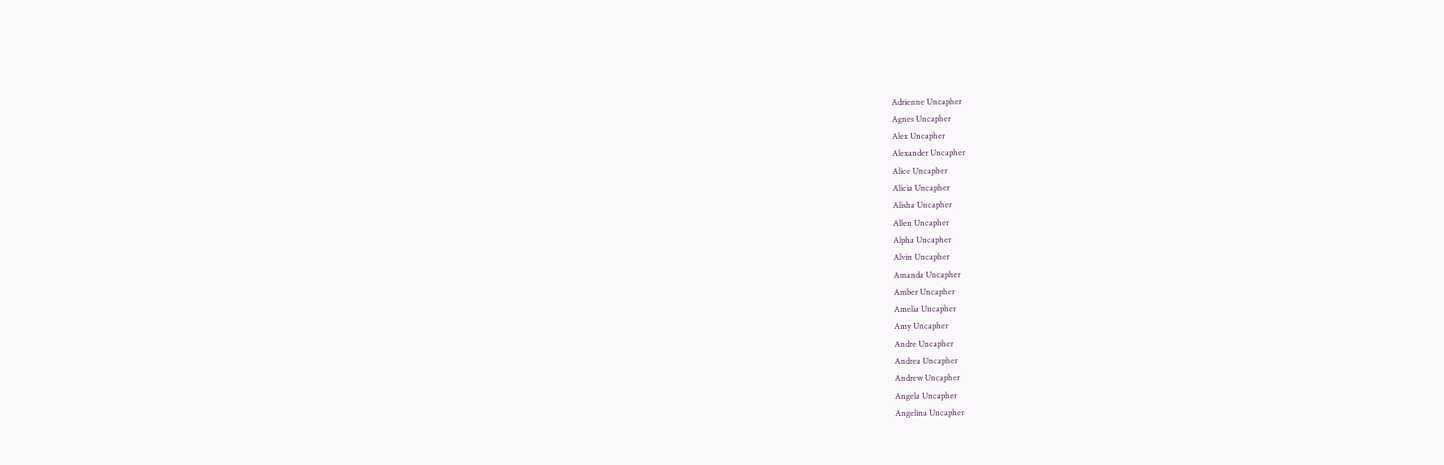Adrienne Uncapher
Agnes Uncapher
Alex Uncapher
Alexander Uncapher
Alice Uncapher
Alicia Uncapher
Alisha Uncapher
Allen Uncapher
Alpha Uncapher
Alvin Uncapher
Amanda Uncapher
Amber Uncapher
Amelia Uncapher
Amy Uncapher
Andre Uncapher
Andrea Uncapher
Andrew Uncapher
Angela Uncapher
Angelina Uncapher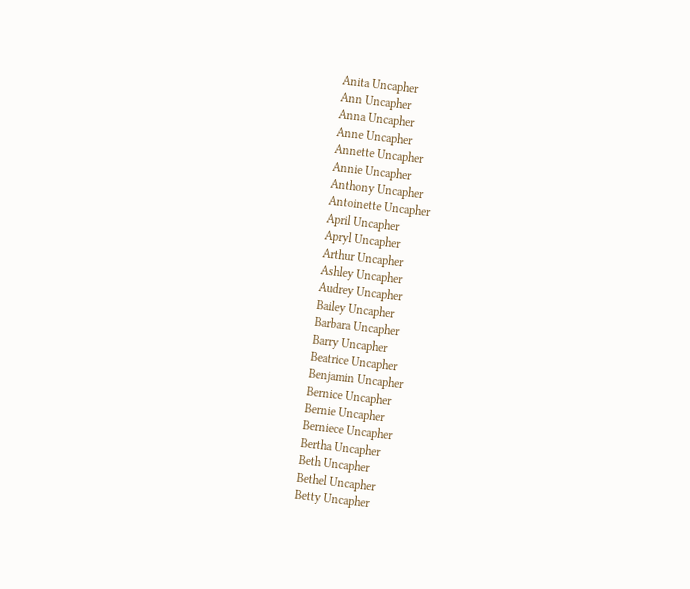Anita Uncapher
Ann Uncapher
Anna Uncapher
Anne Uncapher
Annette Uncapher
Annie Uncapher
Anthony Uncapher
Antoinette Uncapher
April Uncapher
Apryl Uncapher
Arthur Uncapher
Ashley Uncapher
Audrey Uncapher
Bailey Uncapher
Barbara Uncapher
Barry Uncapher
Beatrice Uncapher
Benjamin Uncapher
Bernice Uncapher
Bernie Uncapher
Berniece Uncapher
Bertha Uncapher
Beth Uncapher
Bethel Uncapher
Betty Uncapher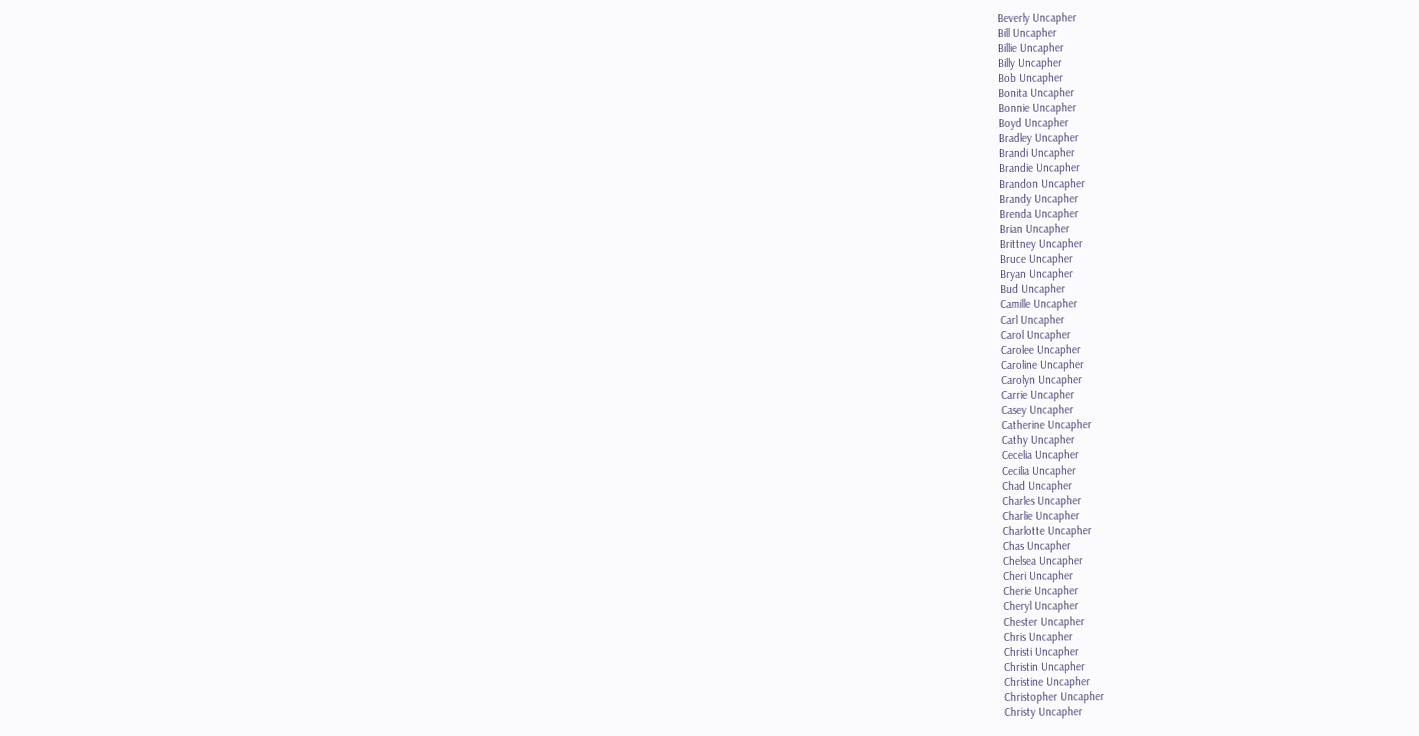Beverly Uncapher
Bill Uncapher
Billie Uncapher
Billy Uncapher
Bob Uncapher
Bonita Uncapher
Bonnie Uncapher
Boyd Uncapher
Bradley Uncapher
Brandi Uncapher
Brandie Uncapher
Brandon Uncapher
Brandy Uncapher
Brenda Uncapher
Brian Uncapher
Brittney Uncapher
Bruce Uncapher
Bryan Uncapher
Bud Uncapher
Camille Uncapher
Carl Uncapher
Carol Uncapher
Carolee Uncapher
Caroline Uncapher
Carolyn Uncapher
Carrie Uncapher
Casey Uncapher
Catherine Uncapher
Cathy Uncapher
Cecelia Uncapher
Cecilia Uncapher
Chad Uncapher
Charles Uncapher
Charlie Uncapher
Charlotte Uncapher
Chas Uncapher
Chelsea Uncapher
Cheri Uncapher
Cherie Uncapher
Cheryl Uncapher
Chester Uncapher
Chris Uncapher
Christi Uncapher
Christin Uncapher
Christine Uncapher
Christopher Uncapher
Christy Uncapher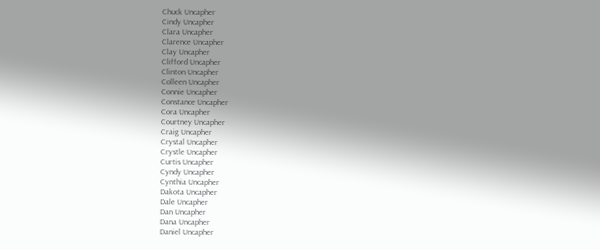Chuck Uncapher
Cindy Uncapher
Clara Uncapher
Clarence Uncapher
Clay Uncapher
Clifford Uncapher
Clinton Uncapher
Colleen Uncapher
Connie Uncapher
Constance Uncapher
Cora Uncapher
Courtney Uncapher
Craig Uncapher
Crystal Uncapher
Crystle Uncapher
Curtis Uncapher
Cyndy Uncapher
Cynthia Uncapher
Dakota Uncapher
Dale Uncapher
Dan Uncapher
Dana Uncapher
Daniel Uncapher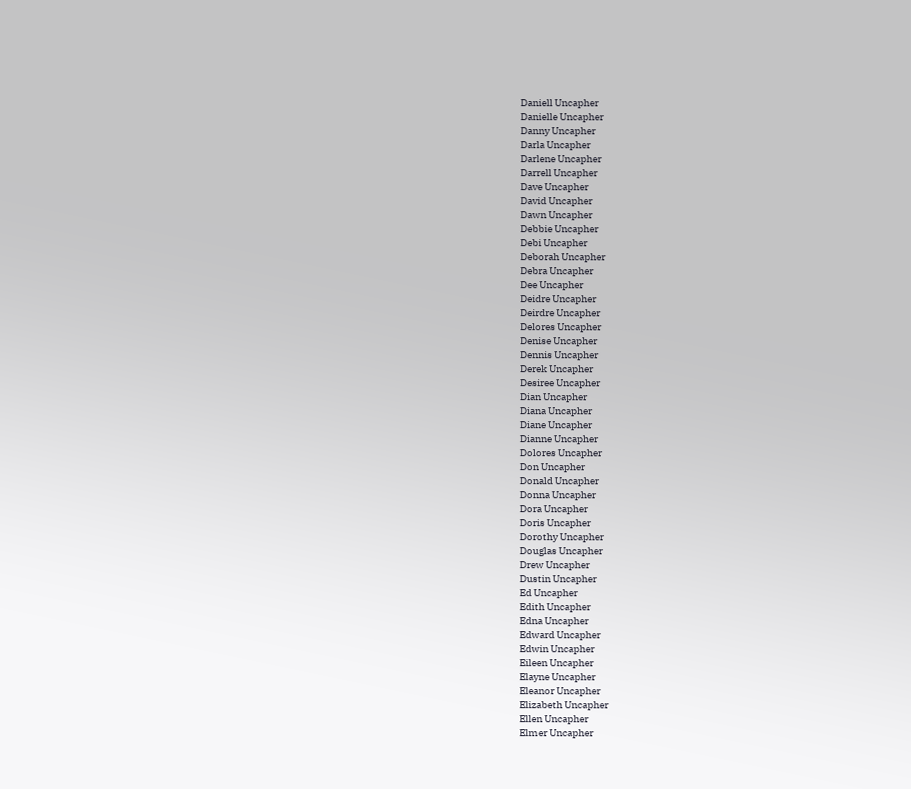Daniell Uncapher
Danielle Uncapher
Danny Uncapher
Darla Uncapher
Darlene Uncapher
Darrell Uncapher
Dave Uncapher
David Uncapher
Dawn Uncapher
Debbie Uncapher
Debi Uncapher
Deborah Uncapher
Debra Uncapher
Dee Uncapher
Deidre Uncapher
Deirdre Uncapher
Delores Uncapher
Denise Uncapher
Dennis Uncapher
Derek Uncapher
Desiree Uncapher
Dian Uncapher
Diana Uncapher
Diane Uncapher
Dianne Uncapher
Dolores Uncapher
Don Uncapher
Donald Uncapher
Donna Uncapher
Dora Uncapher
Doris Uncapher
Dorothy Uncapher
Douglas Uncapher
Drew Uncapher
Dustin Uncapher
Ed Uncapher
Edith Uncapher
Edna Uncapher
Edward Uncapher
Edwin Uncapher
Eileen Uncapher
Elayne Uncapher
Eleanor Uncapher
Elizabeth Uncapher
Ellen Uncapher
Elmer Uncapher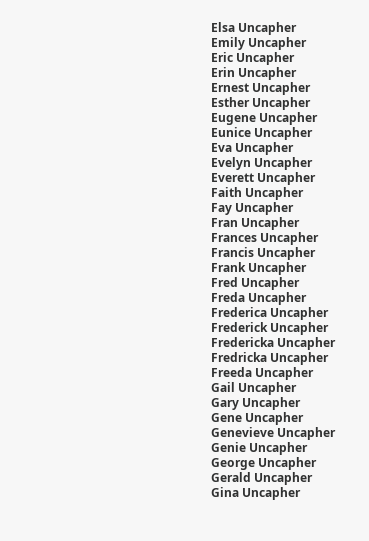Elsa Uncapher
Emily Uncapher
Eric Uncapher
Erin Uncapher
Ernest Uncapher
Esther Uncapher
Eugene Uncapher
Eunice Uncapher
Eva Uncapher
Evelyn Uncapher
Everett Uncapher
Faith Uncapher
Fay Uncapher
Fran Uncapher
Frances Uncapher
Francis Uncapher
Frank Uncapher
Fred Uncapher
Freda Uncapher
Frederica Uncapher
Frederick Uncapher
Fredericka Uncapher
Fredricka Uncapher
Freeda Uncapher
Gail Uncapher
Gary Uncapher
Gene Uncapher
Genevieve Uncapher
Genie Uncapher
George Uncapher
Gerald Uncapher
Gina Uncapher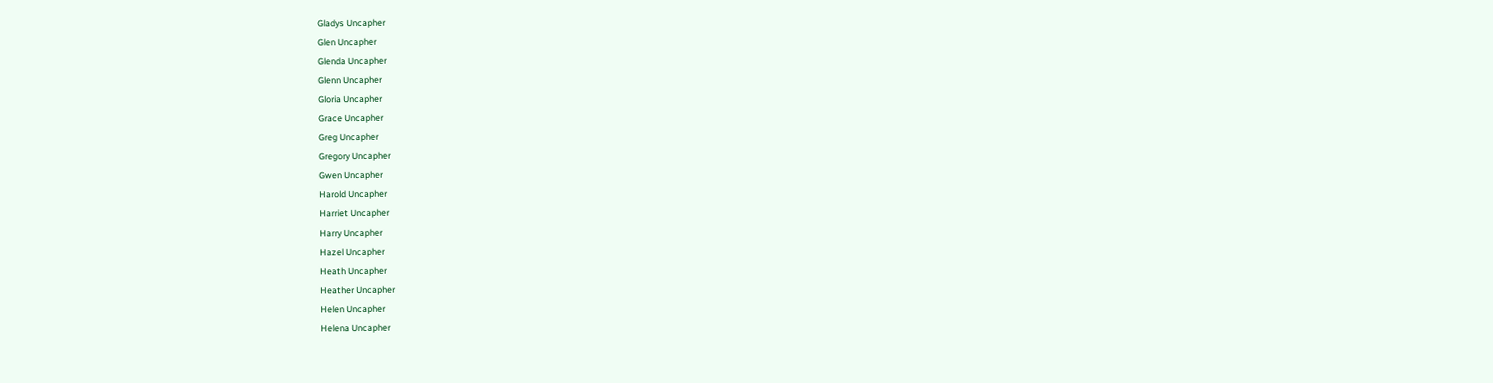Gladys Uncapher
Glen Uncapher
Glenda Uncapher
Glenn Uncapher
Gloria Uncapher
Grace Uncapher
Greg Uncapher
Gregory Uncapher
Gwen Uncapher
Harold Uncapher
Harriet Uncapher
Harry Uncapher
Hazel Uncapher
Heath Uncapher
Heather Uncapher
Helen Uncapher
Helena Uncapher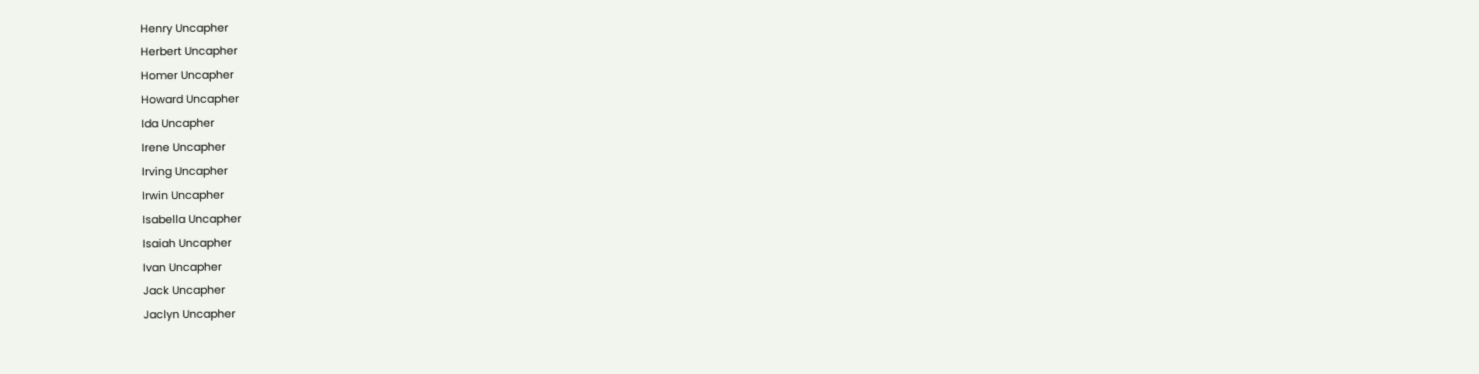Henry Uncapher
Herbert Uncapher
Homer Uncapher
Howard Uncapher
Ida Uncapher
Irene Uncapher
Irving Uncapher
Irwin Uncapher
Isabella Uncapher
Isaiah Uncapher
Ivan Uncapher
Jack Uncapher
Jaclyn Uncapher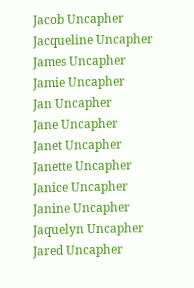Jacob Uncapher
Jacqueline Uncapher
James Uncapher
Jamie Uncapher
Jan Uncapher
Jane Uncapher
Janet Uncapher
Janette Uncapher
Janice Uncapher
Janine Uncapher
Jaquelyn Uncapher
Jared Uncapher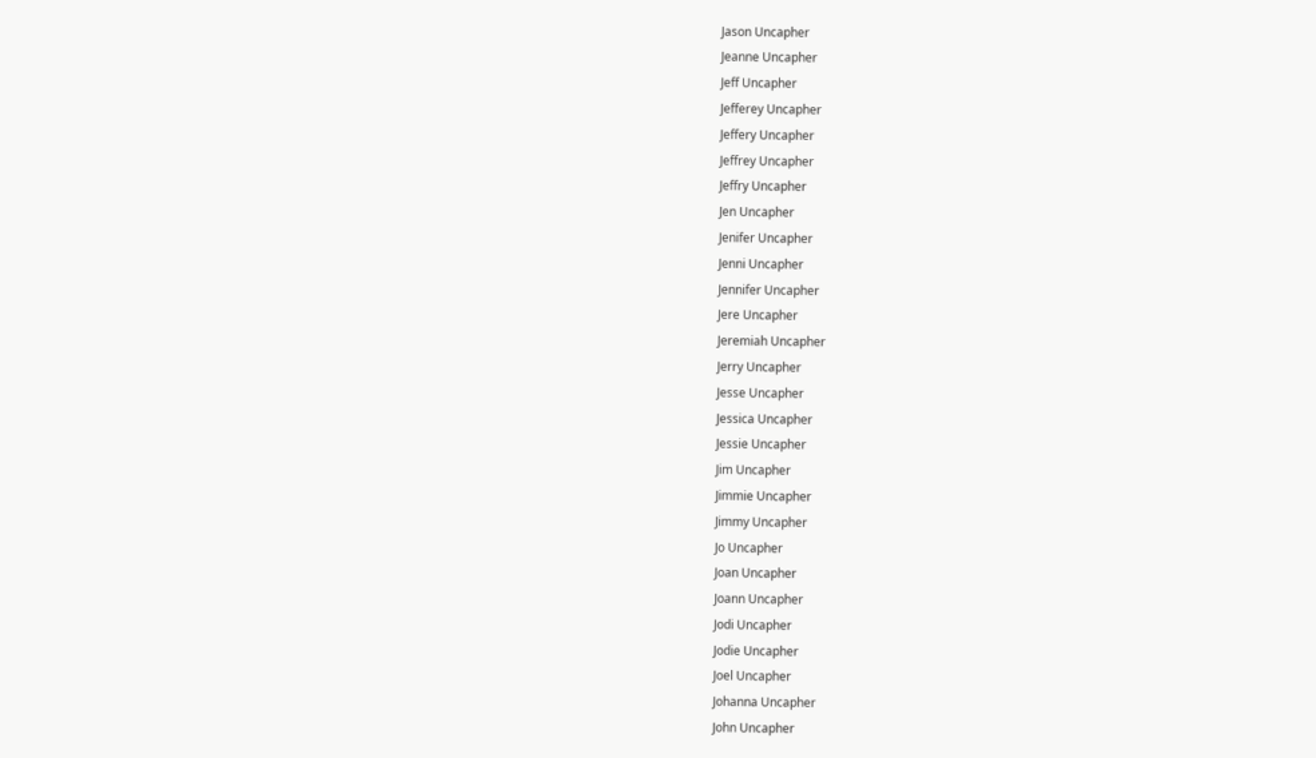Jason Uncapher
Jeanne Uncapher
Jeff Uncapher
Jefferey Uncapher
Jeffery Uncapher
Jeffrey Uncapher
Jeffry Uncapher
Jen Uncapher
Jenifer Uncapher
Jenni Uncapher
Jennifer Uncapher
Jere Uncapher
Jeremiah Uncapher
Jerry Uncapher
Jesse Uncapher
Jessica Uncapher
Jessie Uncapher
Jim Uncapher
Jimmie Uncapher
Jimmy Uncapher
Jo Uncapher
Joan Uncapher
Joann Uncapher
Jodi Uncapher
Jodie Uncapher
Joel Uncapher
Johanna Uncapher
John Uncapher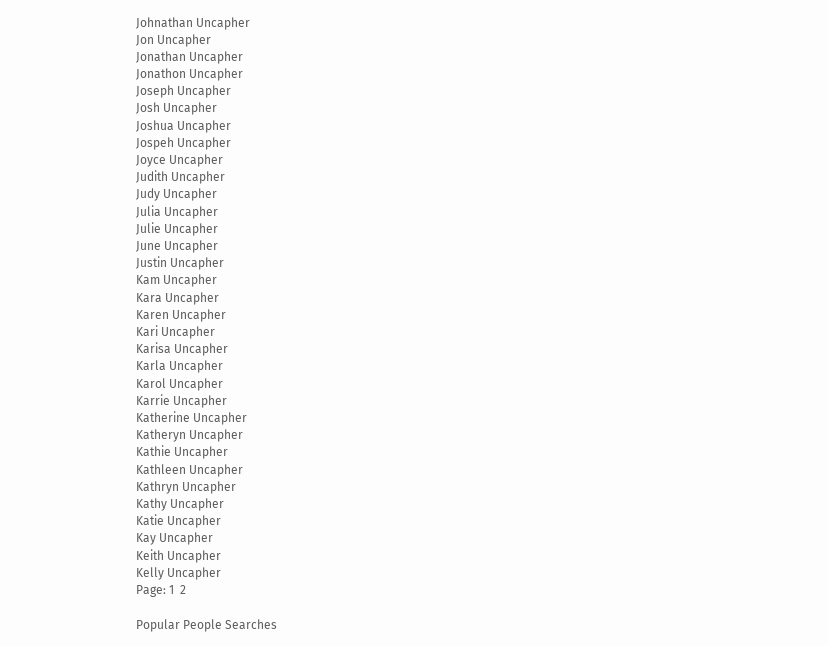Johnathan Uncapher
Jon Uncapher
Jonathan Uncapher
Jonathon Uncapher
Joseph Uncapher
Josh Uncapher
Joshua Uncapher
Jospeh Uncapher
Joyce Uncapher
Judith Uncapher
Judy Uncapher
Julia Uncapher
Julie Uncapher
June Uncapher
Justin Uncapher
Kam Uncapher
Kara Uncapher
Karen Uncapher
Kari Uncapher
Karisa Uncapher
Karla Uncapher
Karol Uncapher
Karrie Uncapher
Katherine Uncapher
Katheryn Uncapher
Kathie Uncapher
Kathleen Uncapher
Kathryn Uncapher
Kathy Uncapher
Katie Uncapher
Kay Uncapher
Keith Uncapher
Kelly Uncapher
Page: 1  2

Popular People Searches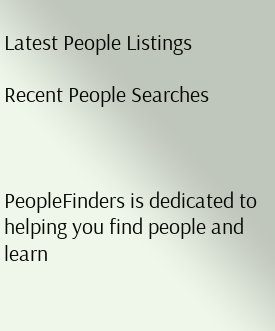Latest People Listings

Recent People Searches



PeopleFinders is dedicated to helping you find people and learn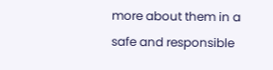more about them in a safe and responsible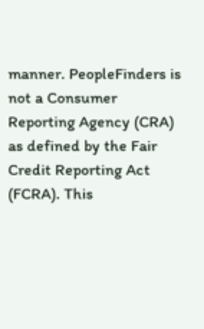manner. PeopleFinders is not a Consumer Reporting Agency (CRA) as defined by the Fair Credit Reporting Act (FCRA). This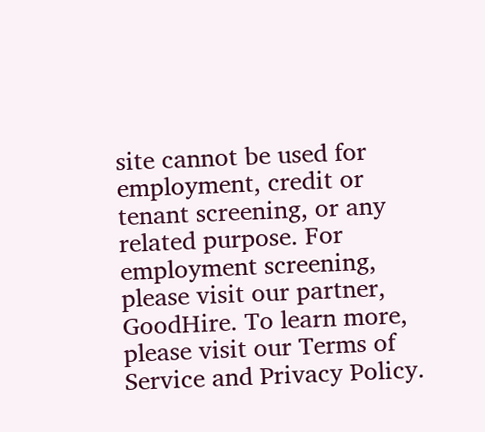site cannot be used for employment, credit or tenant screening, or any related purpose. For employment screening, please visit our partner, GoodHire. To learn more, please visit our Terms of Service and Privacy Policy.